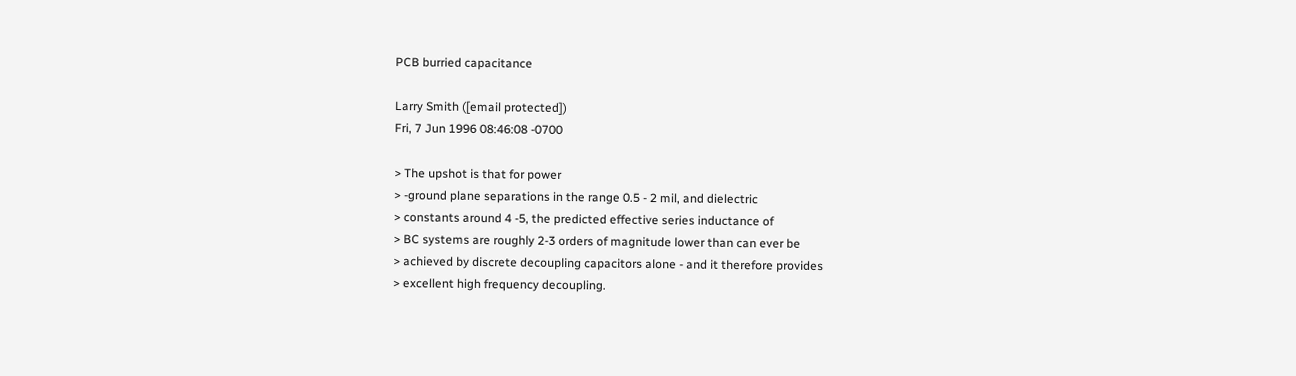PCB burried capacitance

Larry Smith ([email protected])
Fri, 7 Jun 1996 08:46:08 -0700

> The upshot is that for power
> -ground plane separations in the range 0.5 - 2 mil, and dielectric
> constants around 4 -5, the predicted effective series inductance of
> BC systems are roughly 2-3 orders of magnitude lower than can ever be
> achieved by discrete decoupling capacitors alone - and it therefore provides
> excellent high frequency decoupling.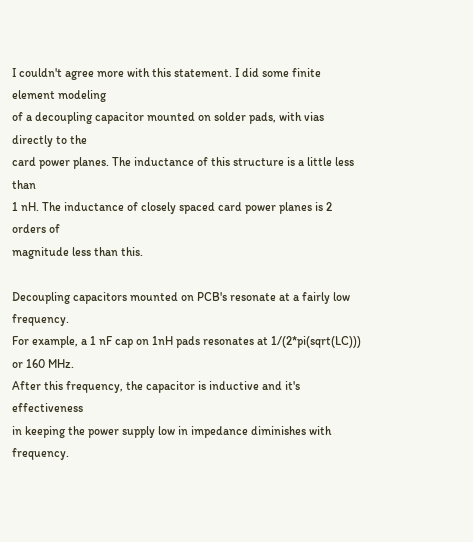I couldn't agree more with this statement. I did some finite element modeling
of a decoupling capacitor mounted on solder pads, with vias directly to the
card power planes. The inductance of this structure is a little less than
1 nH. The inductance of closely spaced card power planes is 2 orders of
magnitude less than this.

Decoupling capacitors mounted on PCB's resonate at a fairly low frequency.
For example, a 1 nF cap on 1nH pads resonates at 1/(2*pi(sqrt(LC))) or 160 MHz.
After this frequency, the capacitor is inductive and it's effectiveness
in keeping the power supply low in impedance diminishes with frequency.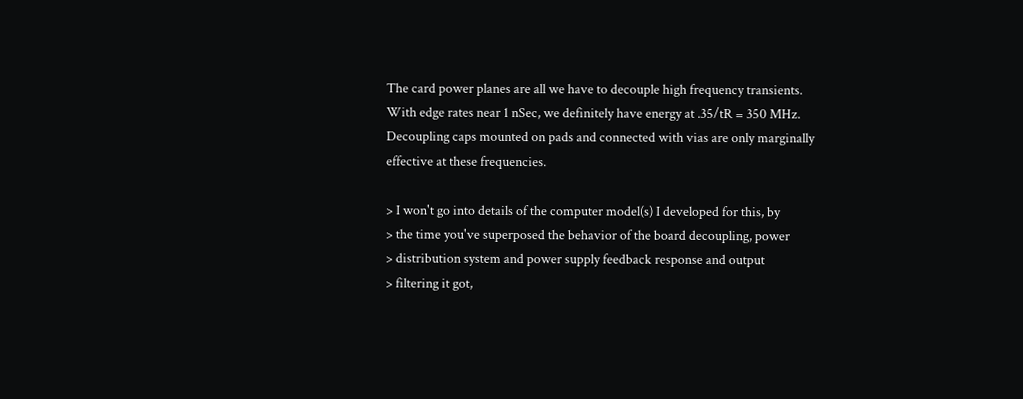The card power planes are all we have to decouple high frequency transients.
With edge rates near 1 nSec, we definitely have energy at .35/tR = 350 MHz.
Decoupling caps mounted on pads and connected with vias are only marginally
effective at these frequencies.

> I won't go into details of the computer model(s) I developed for this, by
> the time you've superposed the behavior of the board decoupling, power
> distribution system and power supply feedback response and output
> filtering it got,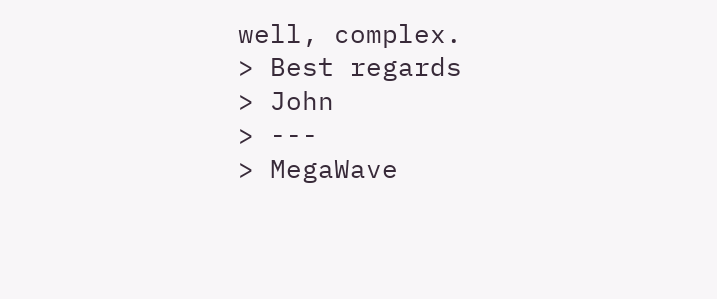well, complex.
> Best regards
> John
> ---
> MegaWave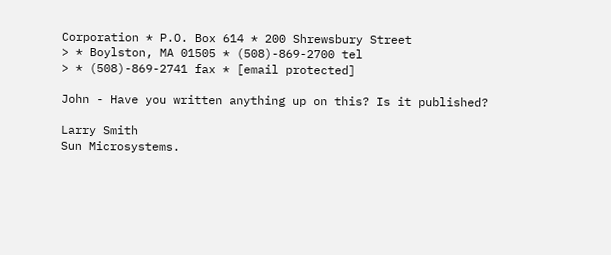Corporation * P.O. Box 614 * 200 Shrewsbury Street
> * Boylston, MA 01505 * (508)-869-2700 tel
> * (508)-869-2741 fax * [email protected]

John - Have you written anything up on this? Is it published?

Larry Smith
Sun Microsystems.